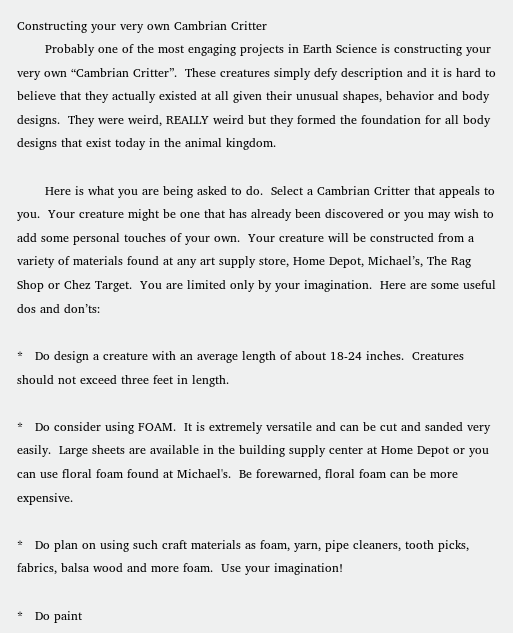Constructing your very own Cambrian Critter
       Probably one of the most engaging projects in Earth Science is constructing your very own “Cambrian Critter”.  These creatures simply defy description and it is hard to believe that they actually existed at all given their unusual shapes, behavior and body designs.  They were weird, REALLY weird but they formed the foundation for all body designs that exist today in the animal kingdom.

       Here is what you are being asked to do.  Select a Cambrian Critter that appeals to you.  Your creature might be one that has already been discovered or you may wish to add some personal touches of your own.  Your creature will be constructed from a variety of materials found at any art supply store, Home Depot, Michael’s, The Rag Shop or Chez Target.  You are limited only by your imagination.  Here are some useful dos and don’ts:

*   Do design a creature with an average length of about 18-24 inches.  Creatures should not exceed three feet in length.

*   Do consider using FOAM.  It is extremely versatile and can be cut and sanded very easily.  Large sheets are available in the building supply center at Home Depot or you can use floral foam found at Michael's.  Be forewarned, floral foam can be more expensive.

*   Do plan on using such craft materials as foam, yarn, pipe cleaners, tooth picks, fabrics, balsa wood and more foam.  Use your imagination!

*   Do paint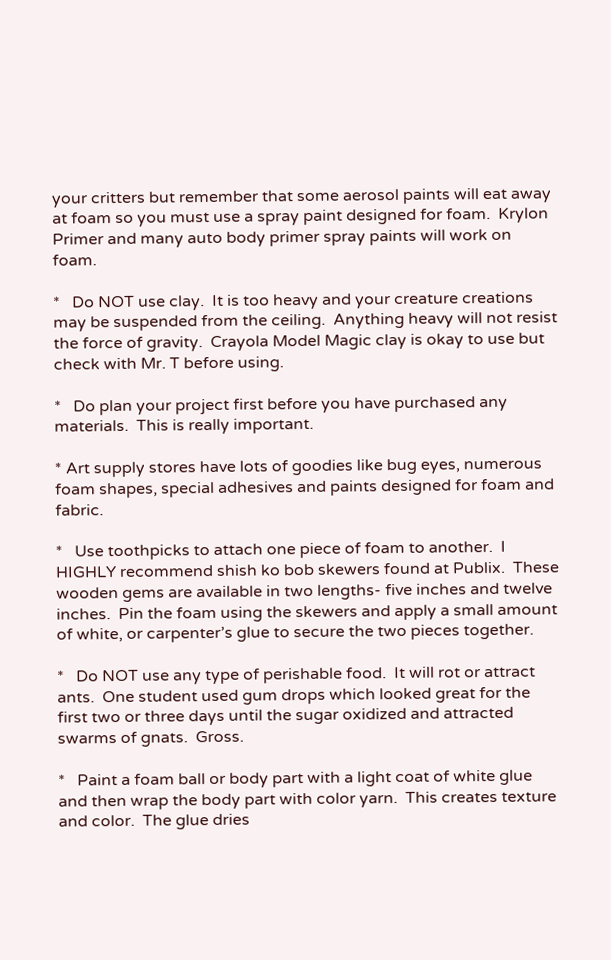your critters but remember that some aerosol paints will eat away at foam so you must use a spray paint designed for foam.  Krylon Primer and many auto body primer spray paints will work on foam.

*   Do NOT use clay.  It is too heavy and your creature creations may be suspended from the ceiling.  Anything heavy will not resist the force of gravity.  Crayola Model Magic clay is okay to use but check with Mr. T before using.

*   Do plan your project first before you have purchased any materials.  This is really important.

* Art supply stores have lots of goodies like bug eyes, numerous foam shapes, special adhesives and paints designed for foam and fabric.

*   Use toothpicks to attach one piece of foam to another.  I HIGHLY recommend shish ko bob skewers found at Publix.  These wooden gems are available in two lengths- five inches and twelve inches.  Pin the foam using the skewers and apply a small amount of white, or carpenter’s glue to secure the two pieces together.

*   Do NOT use any type of perishable food.  It will rot or attract ants.  One student used gum drops which looked great for the first two or three days until the sugar oxidized and attracted swarms of gnats.  Gross.

*   Paint a foam ball or body part with a light coat of white glue and then wrap the body part with color yarn.  This creates texture and color.  The glue dries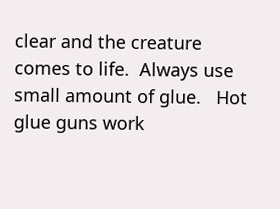clear and the creature comes to life.  Always use small amount of glue.   Hot glue guns work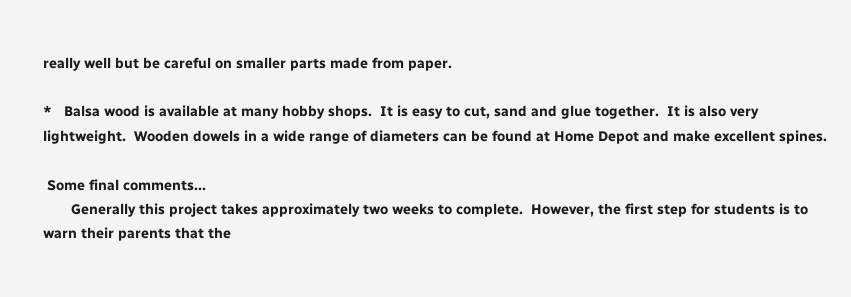really well but be careful on smaller parts made from paper.

*   Balsa wood is available at many hobby shops.  It is easy to cut, sand and glue together.  It is also very lightweight.  Wooden dowels in a wide range of diameters can be found at Home Depot and make excellent spines.

 Some final comments...
       Generally this project takes approximately two weeks to complete.  However, the first step for students is to warn their parents that the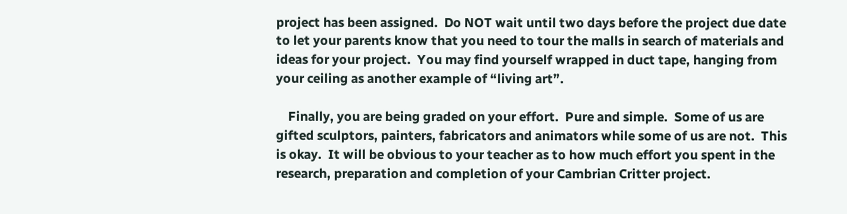project has been assigned.  Do NOT wait until two days before the project due date to let your parents know that you need to tour the malls in search of materials and ideas for your project.  You may find yourself wrapped in duct tape, hanging from your ceiling as another example of “living art”.

    Finally, you are being graded on your effort.  Pure and simple.  Some of us are gifted sculptors, painters, fabricators and animators while some of us are not.  This is okay.  It will be obvious to your teacher as to how much effort you spent in the research, preparation and completion of your Cambrian Critter project.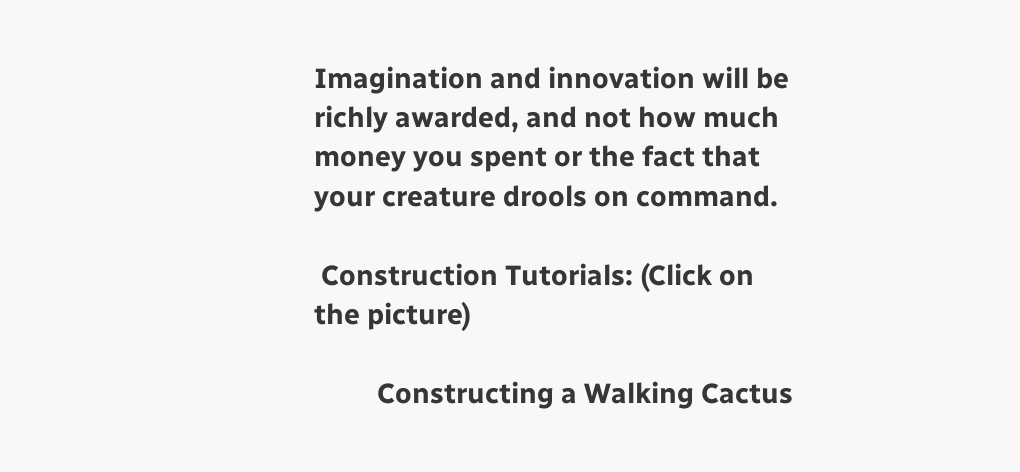Imagination and innovation will be richly awarded, and not how much money you spent or the fact that your creature drools on command.

 Construction Tutorials: (Click on the picture)

         Constructing a Walking Cactus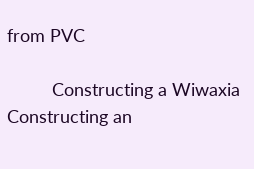from PVC

         Constructing a Wiwaxia
Constructing an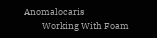Anomalocaris
         Working With Foam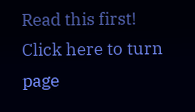Read this first!
Click here to turn page